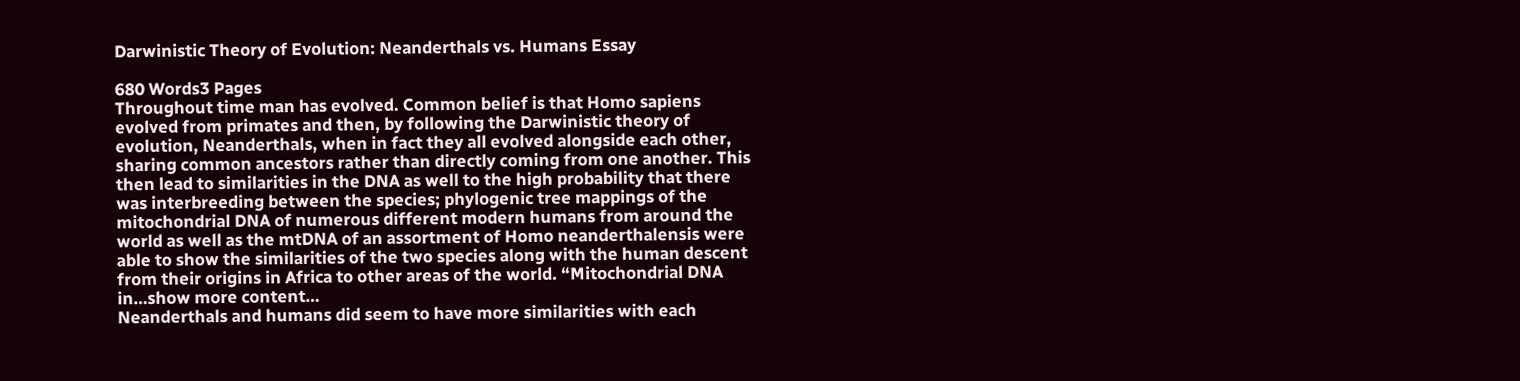Darwinistic Theory of Evolution: Neanderthals vs. Humans Essay

680 Words3 Pages
Throughout time man has evolved. Common belief is that Homo sapiens evolved from primates and then, by following the Darwinistic theory of evolution, Neanderthals, when in fact they all evolved alongside each other, sharing common ancestors rather than directly coming from one another. This then lead to similarities in the DNA as well to the high probability that there was interbreeding between the species; phylogenic tree mappings of the mitochondrial DNA of numerous different modern humans from around the world as well as the mtDNA of an assortment of Homo neanderthalensis were able to show the similarities of the two species along with the human descent from their origins in Africa to other areas of the world. “Mitochondrial DNA in…show more content…
Neanderthals and humans did seem to have more similarities with each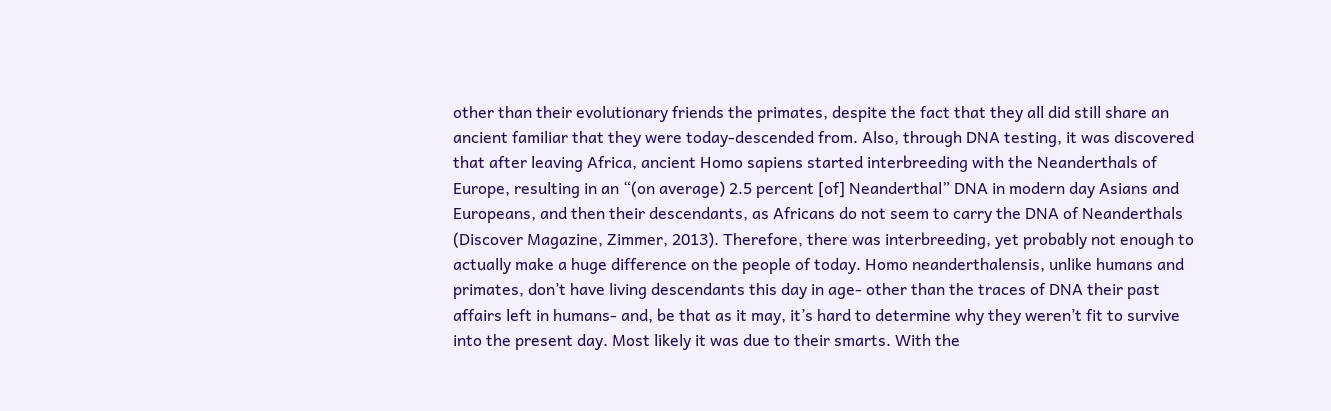other than their evolutionary friends the primates, despite the fact that they all did still share an ancient familiar that they were today-descended from. Also, through DNA testing, it was discovered that after leaving Africa, ancient Homo sapiens started interbreeding with the Neanderthals of Europe, resulting in an “(on average) 2.5 percent [of] Neanderthal” DNA in modern day Asians and Europeans, and then their descendants, as Africans do not seem to carry the DNA of Neanderthals (Discover Magazine, Zimmer, 2013). Therefore, there was interbreeding, yet probably not enough to actually make a huge difference on the people of today. Homo neanderthalensis, unlike humans and primates, don’t have living descendants this day in age- other than the traces of DNA their past affairs left in humans- and, be that as it may, it’s hard to determine why they weren’t fit to survive into the present day. Most likely it was due to their smarts. With the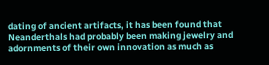dating of ancient artifacts, it has been found that Neanderthals had probably been making jewelry and adornments of their own innovation as much as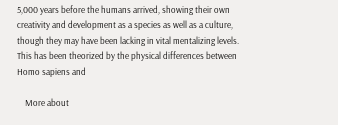5,000 years before the humans arrived, showing their own creativity and development as a species as well as a culture, though they may have been lacking in vital mentalizing levels. This has been theorized by the physical differences between Homo sapiens and

    More about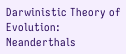Darwinistic Theory of Evolution: Neanderthals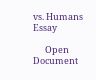vs. Humans Essay

      Open Document